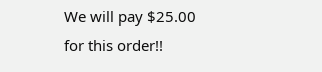We will pay $25.00 for this order!!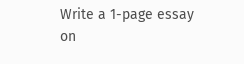Write a 1-page essay on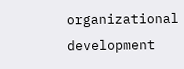organizational development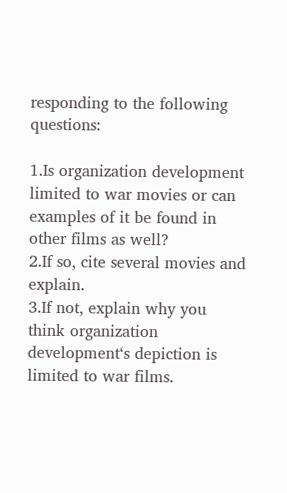responding to the following questions:

1.Is organization development limited to war movies or can examples of it be found in other films as well?
2.If so, cite several movies and explain.
3.If not, explain why you think organization development‘s depiction is limited to war films.